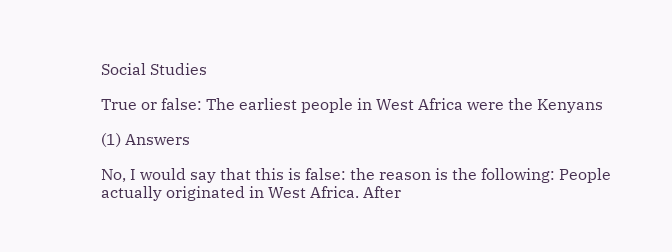Social Studies

True or false: The earliest people in West Africa were the Kenyans

(1) Answers

No, I would say that this is false: the reason is the following: People actually originated in West Africa. After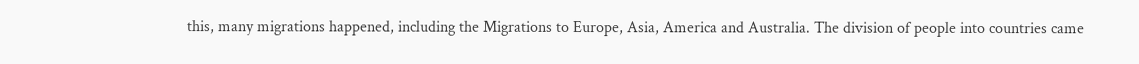this, many migrations happened, including the Migrations to Europe, Asia, America and Australia. The division of people into countries came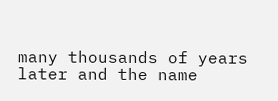many thousands of years later and the name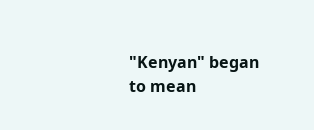"Kenyan" began to mean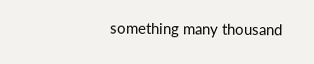something many thousand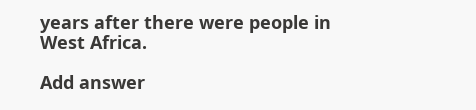years after there were people in West Africa.

Add answer